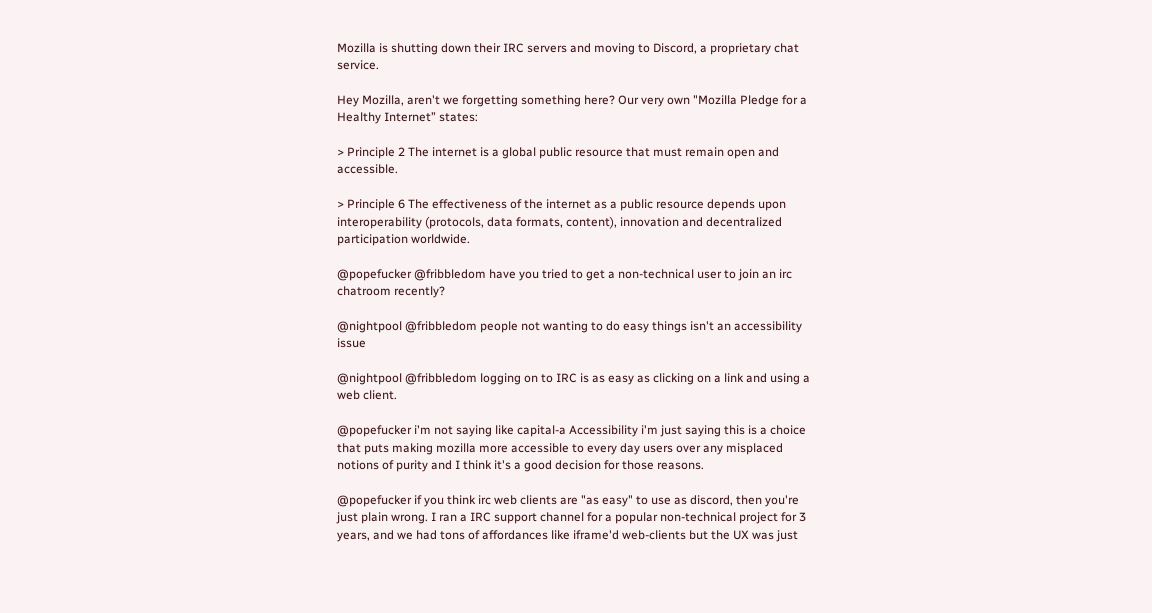Mozilla is shutting down their IRC servers and moving to Discord, a proprietary chat service.

Hey Mozilla, aren't we forgetting something here? Our very own "Mozilla Pledge for a Healthy Internet” states:

> Principle 2 The internet is a global public resource that must remain open and accessible.

> Principle 6 The effectiveness of the internet as a public resource depends upon interoperability (protocols, data formats, content), innovation and decentralized participation worldwide.

@popefucker @fribbledom have you tried to get a non-technical user to join an irc chatroom recently?

@nightpool @fribbledom people not wanting to do easy things isn't an accessibility issue

@nightpool @fribbledom logging on to IRC is as easy as clicking on a link and using a web client.

@popefucker i'm not saying like capital-a Accessibility i'm just saying this is a choice that puts making mozilla more accessible to every day users over any misplaced notions of purity and I think it's a good decision for those reasons.

@popefucker if you think irc web clients are "as easy" to use as discord, then you're just plain wrong. I ran a IRC support channel for a popular non-technical project for 3 years, and we had tons of affordances like iframe'd web-clients but the UX was just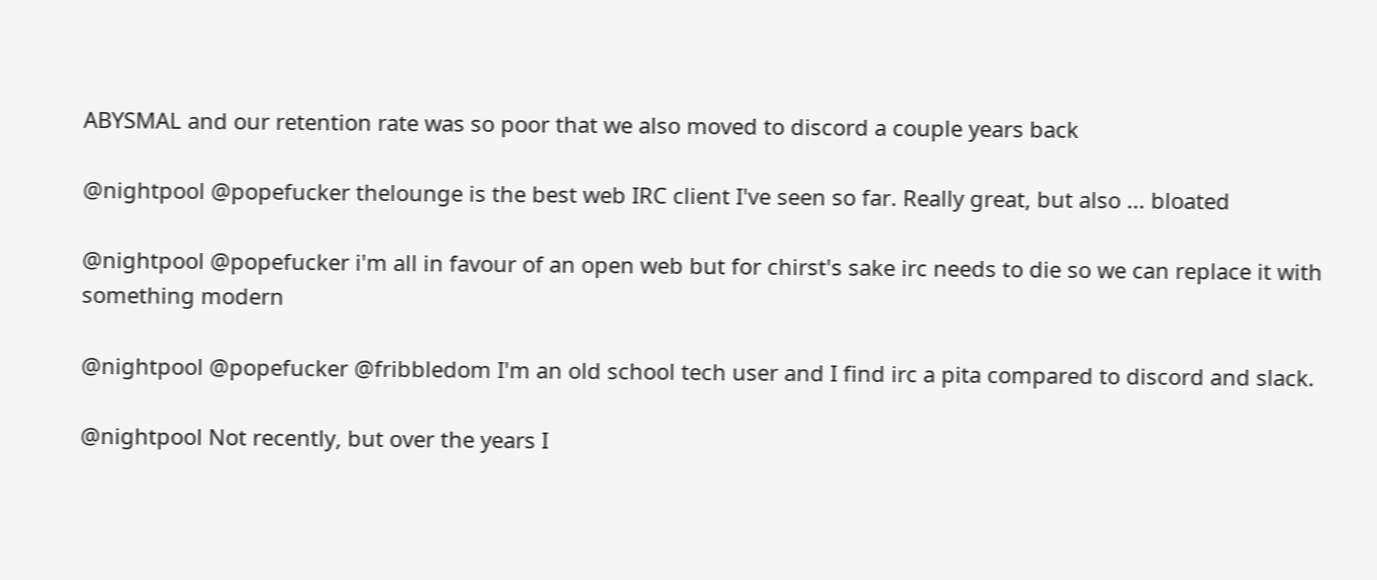ABYSMAL and our retention rate was so poor that we also moved to discord a couple years back

@nightpool @popefucker thelounge is the best web IRC client I've seen so far. Really great, but also ... bloated

@nightpool @popefucker i'm all in favour of an open web but for chirst's sake irc needs to die so we can replace it with something modern

@nightpool @popefucker @fribbledom I'm an old school tech user and I find irc a pita compared to discord and slack.

@nightpool Not recently, but over the years I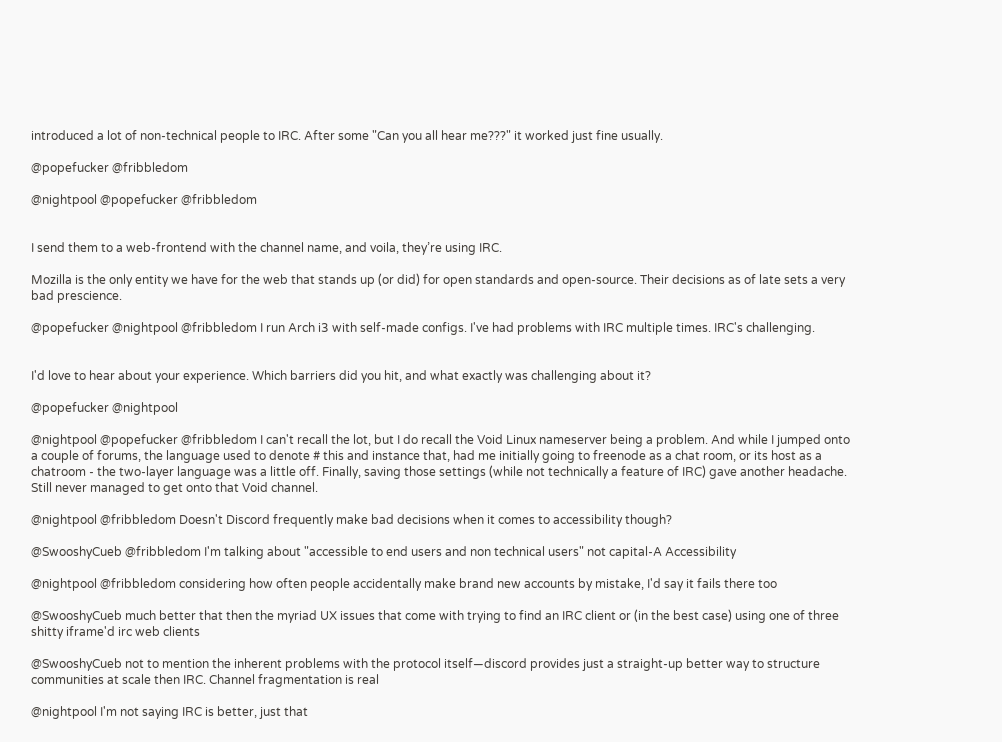introduced a lot of non-technical people to IRC. After some "Can you all hear me???" it worked just fine usually.

@popefucker @fribbledom

@nightpool @popefucker @fribbledom


I send them to a web-frontend with the channel name, and voila, they’re using IRC.

Mozilla is the only entity we have for the web that stands up (or did) for open standards and open-source. Their decisions as of late sets a very bad prescience.

@popefucker @nightpool @fribbledom I run Arch i3 with self-made configs. I've had problems with IRC multiple times. IRC's challenging.


I'd love to hear about your experience. Which barriers did you hit, and what exactly was challenging about it?

@popefucker @nightpool

@nightpool @popefucker @fribbledom I can't recall the lot, but I do recall the Void Linux nameserver being a problem. And while I jumped onto a couple of forums, the language used to denote # this and instance that, had me initially going to freenode as a chat room, or its host as a chatroom - the two-layer language was a little off. Finally, saving those settings (while not technically a feature of IRC) gave another headache. Still never managed to get onto that Void channel.

@nightpool @fribbledom Doesn't Discord frequently make bad decisions when it comes to accessibility though?

@SwooshyCueb @fribbledom I'm talking about "accessible to end users and non technical users" not capital-A Accessibility

@nightpool @fribbledom considering how often people accidentally make brand new accounts by mistake, I'd say it fails there too

@SwooshyCueb much better that then the myriad UX issues that come with trying to find an IRC client or (in the best case) using one of three shitty iframe'd irc web clients

@SwooshyCueb not to mention the inherent problems with the protocol itself—discord provides just a straight-up better way to structure communities at scale then IRC. Channel fragmentation is real

@nightpool I'm not saying IRC is better, just that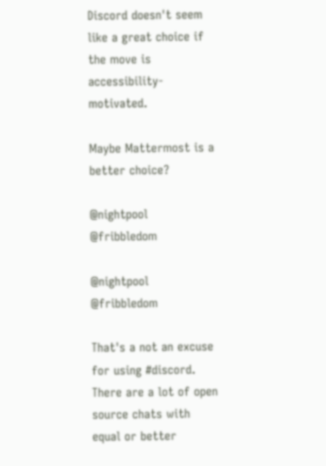Discord doesn't seem like a great choice if the move is accessibility-motivated.

Maybe Mattermost is a better choice?

@nightpool @fribbledom

@nightpool @fribbledom

That's a not an excuse for using #discord. There are a lot of open source chats with equal or better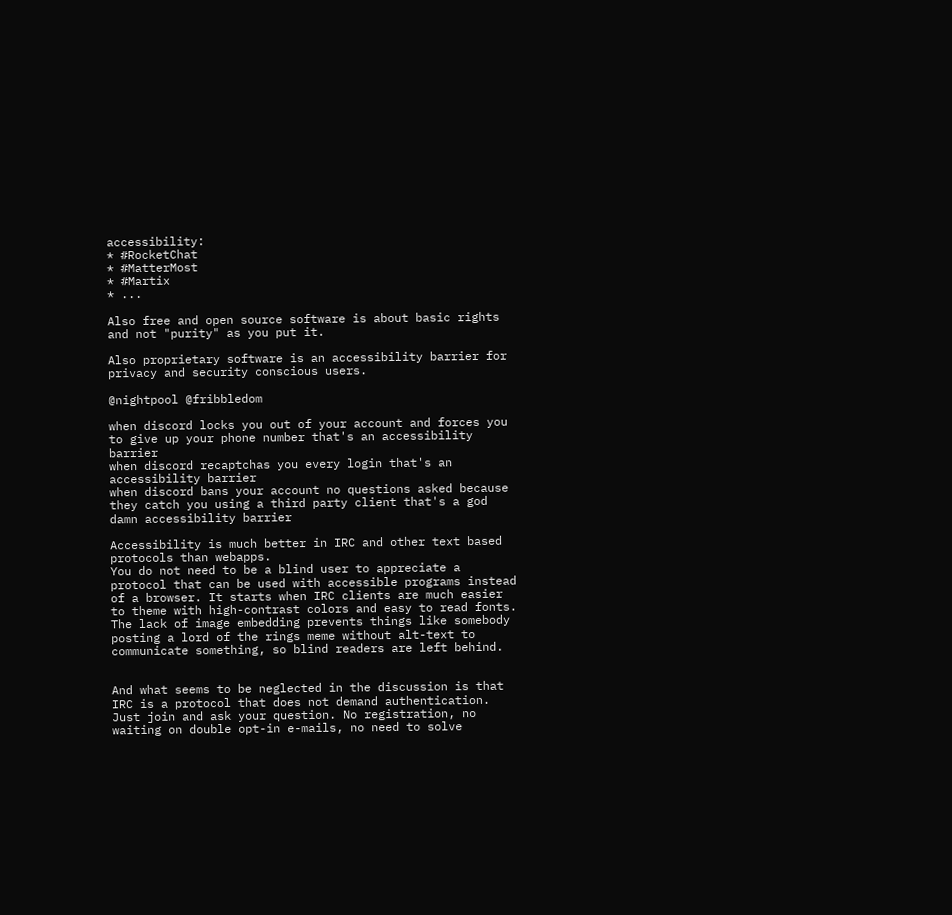accessibility:
* #RocketChat
* #MatterMost
* #Martix
* ...

Also free and open source software is about basic rights and not "purity" as you put it.

Also proprietary software is an accessibility barrier for privacy and security conscious users.

@nightpool @fribbledom

when discord locks you out of your account and forces you to give up your phone number that's an accessibility barrier
when discord recaptchas you every login that's an accessibility barrier
when discord bans your account no questions asked because they catch you using a third party client that's a god damn accessibility barrier

Accessibility is much better in IRC and other text based protocols than webapps.
You do not need to be a blind user to appreciate a protocol that can be used with accessible programs instead of a browser. It starts when IRC clients are much easier to theme with high-contrast colors and easy to read fonts.
The lack of image embedding prevents things like somebody posting a lord of the rings meme without alt-text to communicate something, so blind readers are left behind.


And what seems to be neglected in the discussion is that IRC is a protocol that does not demand authentication. Just join and ask your question. No registration, no waiting on double opt-in e-mails, no need to solve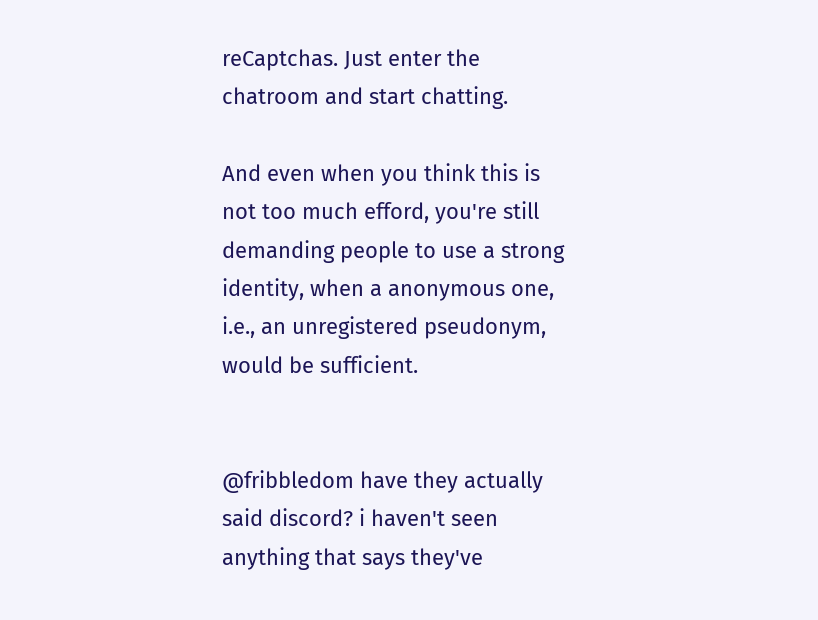reCaptchas. Just enter the chatroom and start chatting.

And even when you think this is not too much efford, you're still demanding people to use a strong identity, when a anonymous one, i.e., an unregistered pseudonym, would be sufficient.


@fribbledom have they actually said discord? i haven't seen anything that says they've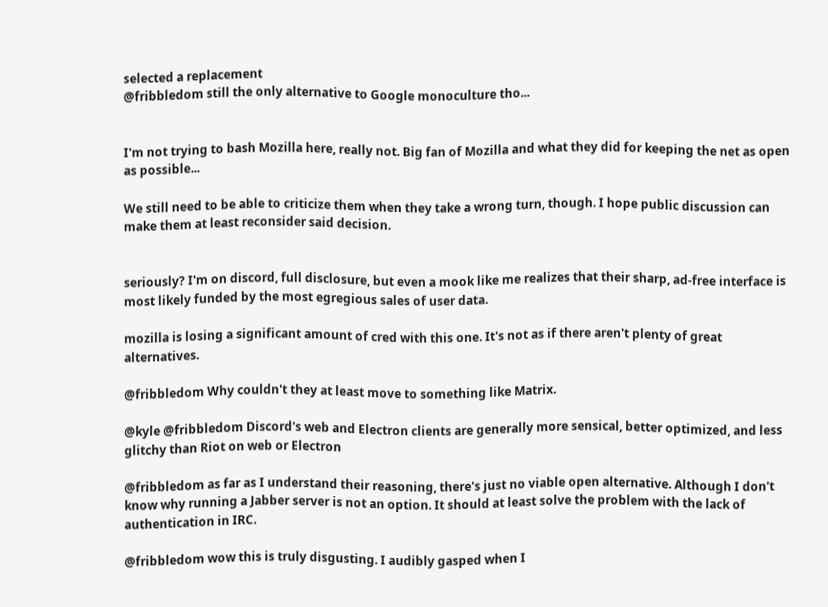selected a replacement
@fribbledom still the only alternative to Google monoculture tho...


I'm not trying to bash Mozilla here, really not. Big fan of Mozilla and what they did for keeping the net as open as possible...

We still need to be able to criticize them when they take a wrong turn, though. I hope public discussion can make them at least reconsider said decision.


seriously? I'm on discord, full disclosure, but even a mook like me realizes that their sharp, ad-free interface is most likely funded by the most egregious sales of user data.

mozilla is losing a significant amount of cred with this one. It's not as if there aren't plenty of great alternatives.

@fribbledom Why couldn't they at least move to something like Matrix.

@kyle @fribbledom Discord's web and Electron clients are generally more sensical, better optimized, and less glitchy than Riot on web or Electron

@fribbledom as far as I understand their reasoning, there's just no viable open alternative. Although I don't know why running a Jabber server is not an option. It should at least solve the problem with the lack of authentication in IRC.

@fribbledom wow this is truly disgusting. I audibly gasped when I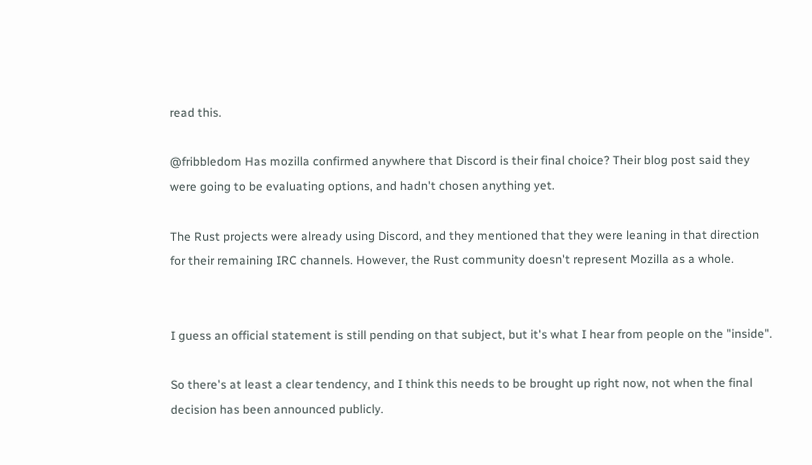read this.

@fribbledom Has mozilla confirmed anywhere that Discord is their final choice? Their blog post said they were going to be evaluating options, and hadn't chosen anything yet.

The Rust projects were already using Discord, and they mentioned that they were leaning in that direction for their remaining IRC channels. However, the Rust community doesn't represent Mozilla as a whole.


I guess an official statement is still pending on that subject, but it's what I hear from people on the "inside".

So there's at least a clear tendency, and I think this needs to be brought up right now, not when the final decision has been announced publicly.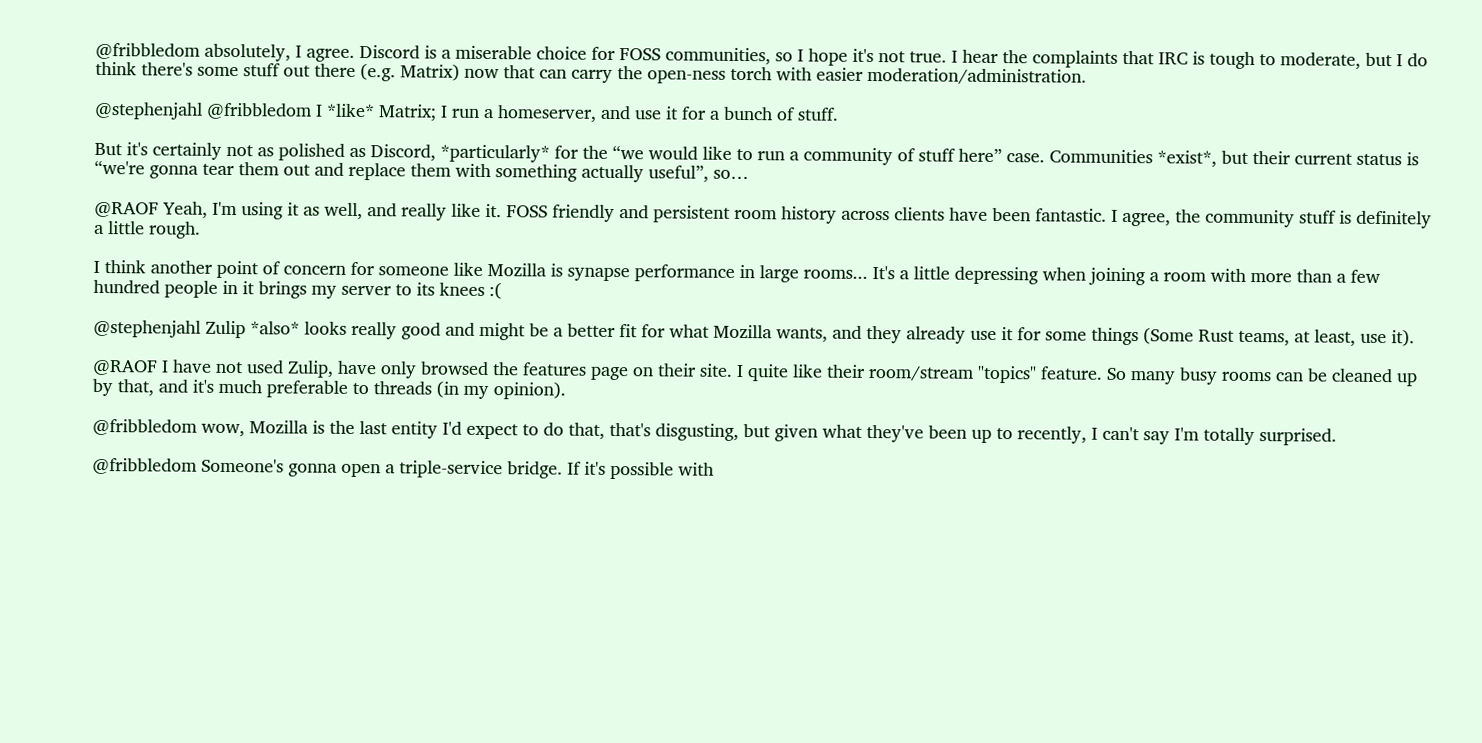@fribbledom absolutely, I agree. Discord is a miserable choice for FOSS communities, so I hope it's not true. I hear the complaints that IRC is tough to moderate, but I do think there's some stuff out there (e.g. Matrix) now that can carry the open-ness torch with easier moderation/administration.

@stephenjahl @fribbledom I *like* Matrix; I run a homeserver, and use it for a bunch of stuff.

But it's certainly not as polished as Discord, *particularly* for the “we would like to run a community of stuff here” case. Communities *exist*, but their current status is “we're gonna tear them out and replace them with something actually useful”, so…

@RAOF Yeah, I'm using it as well, and really like it. FOSS friendly and persistent room history across clients have been fantastic. I agree, the community stuff is definitely a little rough.

I think another point of concern for someone like Mozilla is synapse performance in large rooms... It's a little depressing when joining a room with more than a few hundred people in it brings my server to its knees :(

@stephenjahl Zulip *also* looks really good and might be a better fit for what Mozilla wants, and they already use it for some things (Some Rust teams, at least, use it).

@RAOF I have not used Zulip, have only browsed the features page on their site. I quite like their room/stream "topics" feature. So many busy rooms can be cleaned up by that, and it's much preferable to threads (in my opinion).

@fribbledom wow, Mozilla is the last entity I'd expect to do that, that's disgusting, but given what they've been up to recently, I can't say I'm totally surprised.

@fribbledom Someone's gonna open a triple-service bridge. If it's possible with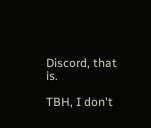Discord, that is.

TBH, I don't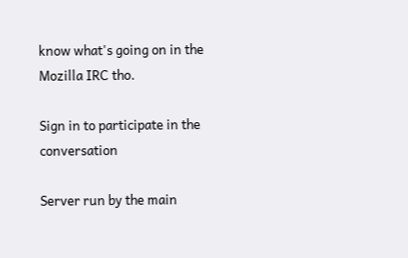know what's going on in the Mozilla IRC tho.

Sign in to participate in the conversation

Server run by the main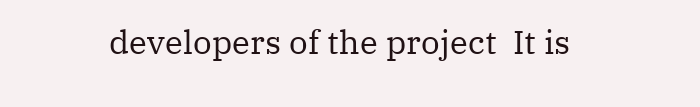developers of the project  It is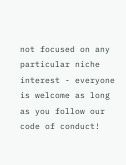not focused on any particular niche interest - everyone is welcome as long as you follow our code of conduct!